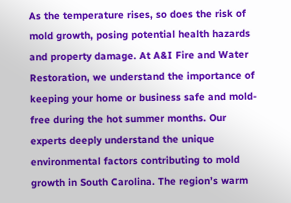As the temperature rises, so does the risk of mold growth, posing potential health hazards and property damage. At A&I Fire and Water Restoration, we understand the importance of keeping your home or business safe and mold-free during the hot summer months. Our experts deeply understand the unique environmental factors contributing to mold growth in South Carolina. The region’s warm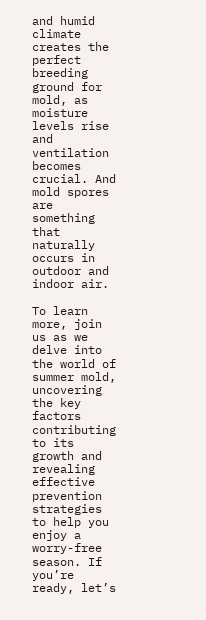and humid climate creates the perfect breeding ground for mold, as moisture levels rise and ventilation becomes crucial. And mold spores are something that naturally occurs in outdoor and indoor air.

To learn more, join us as we delve into the world of summer mold, uncovering the key factors contributing to its growth and revealing effective prevention strategies to help you enjoy a worry-free season. If you’re ready, let’s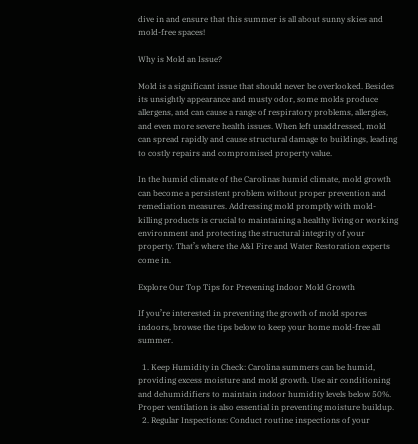dive in and ensure that this summer is all about sunny skies and mold-free spaces!

Why is Mold an Issue?

Mold is a significant issue that should never be overlooked. Besides its unsightly appearance and musty odor, some molds produce allergens, and can cause a range of respiratory problems, allergies, and even more severe health issues. When left unaddressed, mold can spread rapidly and cause structural damage to buildings, leading to costly repairs and compromised property value.

In the humid climate of the Carolinas humid climate, mold growth can become a persistent problem without proper prevention and remediation measures. Addressing mold promptly with mold-killing products is crucial to maintaining a healthy living or working environment and protecting the structural integrity of your property. That’s where the A&I Fire and Water Restoration experts come in.

Explore Our Top Tips for Prevening Indoor Mold Growth

If you’re interested in preventing the growth of mold spores indoors, browse the tips below to keep your home mold-free all summer.

  1. Keep Humidity in Check: Carolina summers can be humid, providing excess moisture and mold growth. Use air conditioning and dehumidifiers to maintain indoor humidity levels below 50%. Proper ventilation is also essential in preventing moisture buildup.
  2. Regular Inspections: Conduct routine inspections of your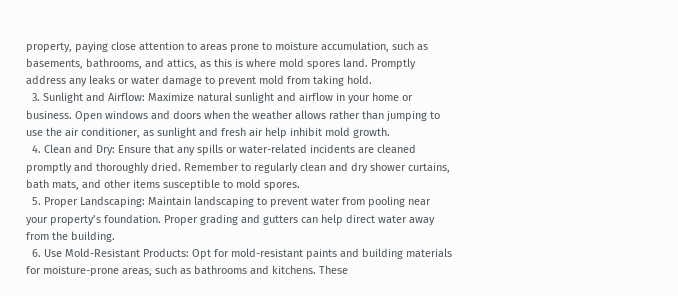property, paying close attention to areas prone to moisture accumulation, such as basements, bathrooms, and attics, as this is where mold spores land. Promptly address any leaks or water damage to prevent mold from taking hold.
  3. Sunlight and Airflow: Maximize natural sunlight and airflow in your home or business. Open windows and doors when the weather allows rather than jumping to use the air conditioner, as sunlight and fresh air help inhibit mold growth.
  4. Clean and Dry: Ensure that any spills or water-related incidents are cleaned promptly and thoroughly dried. Remember to regularly clean and dry shower curtains, bath mats, and other items susceptible to mold spores.
  5. Proper Landscaping: Maintain landscaping to prevent water from pooling near your property’s foundation. Proper grading and gutters can help direct water away from the building.
  6. Use Mold-Resistant Products: Opt for mold-resistant paints and building materials for moisture-prone areas, such as bathrooms and kitchens. These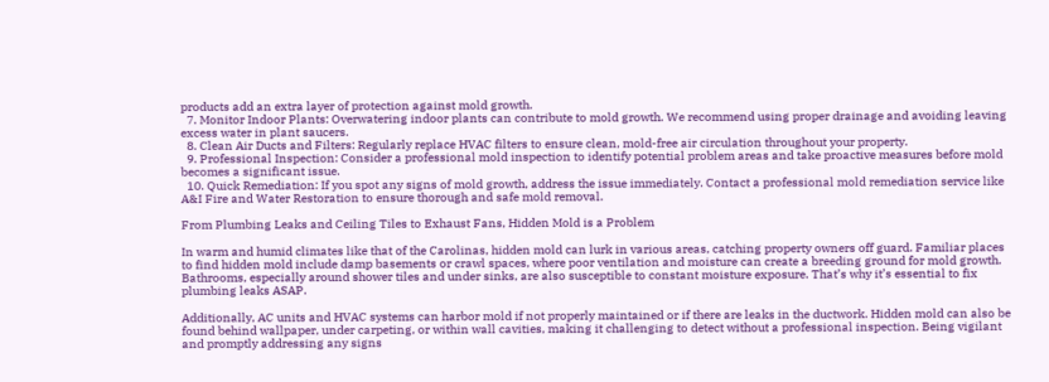products add an extra layer of protection against mold growth.
  7. Monitor Indoor Plants: Overwatering indoor plants can contribute to mold growth. We recommend using proper drainage and avoiding leaving excess water in plant saucers.
  8. Clean Air Ducts and Filters: Regularly replace HVAC filters to ensure clean, mold-free air circulation throughout your property.
  9. Professional Inspection: Consider a professional mold inspection to identify potential problem areas and take proactive measures before mold becomes a significant issue.
  10. Quick Remediation: If you spot any signs of mold growth, address the issue immediately. Contact a professional mold remediation service like A&I Fire and Water Restoration to ensure thorough and safe mold removal.

From Plumbing Leaks and Ceiling Tiles to Exhaust Fans, Hidden Mold is a Problem

In warm and humid climates like that of the Carolinas, hidden mold can lurk in various areas, catching property owners off guard. Familiar places to find hidden mold include damp basements or crawl spaces, where poor ventilation and moisture can create a breeding ground for mold growth. Bathrooms, especially around shower tiles and under sinks, are also susceptible to constant moisture exposure. That’s why it’s essential to fix plumbing leaks ASAP.

Additionally, AC units and HVAC systems can harbor mold if not properly maintained or if there are leaks in the ductwork. Hidden mold can also be found behind wallpaper, under carpeting, or within wall cavities, making it challenging to detect without a professional inspection. Being vigilant and promptly addressing any signs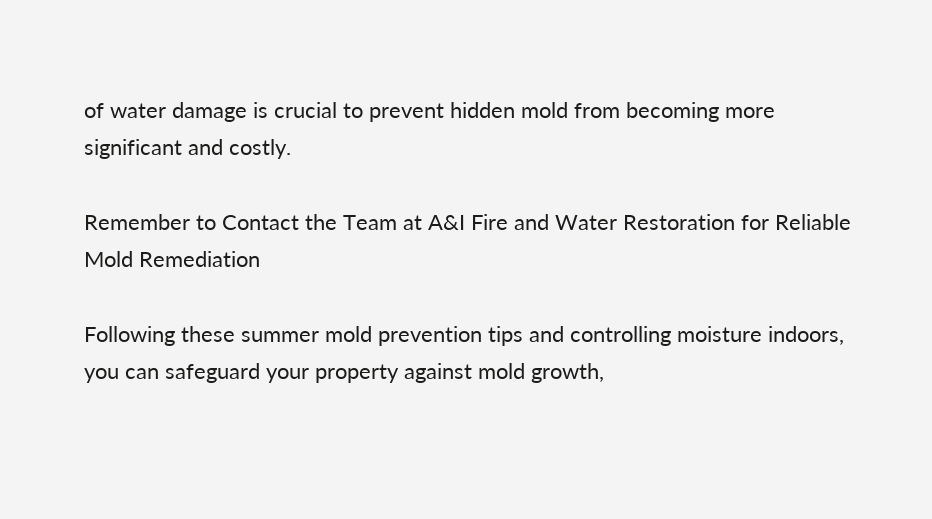of water damage is crucial to prevent hidden mold from becoming more significant and costly.

Remember to Contact the Team at A&I Fire and Water Restoration for Reliable Mold Remediation

Following these summer mold prevention tips and controlling moisture indoors, you can safeguard your property against mold growth,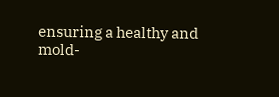ensuring a healthy and mold-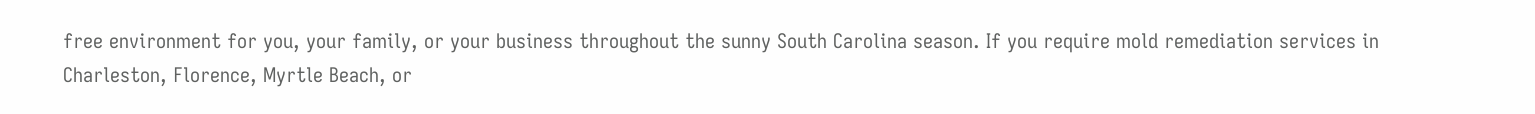free environment for you, your family, or your business throughout the sunny South Carolina season. If you require mold remediation services in Charleston, Florence, Myrtle Beach, or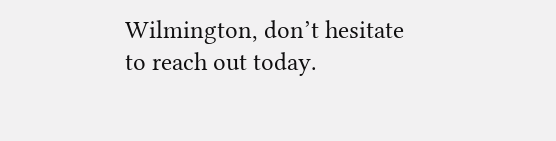Wilmington, don’t hesitate to reach out today.